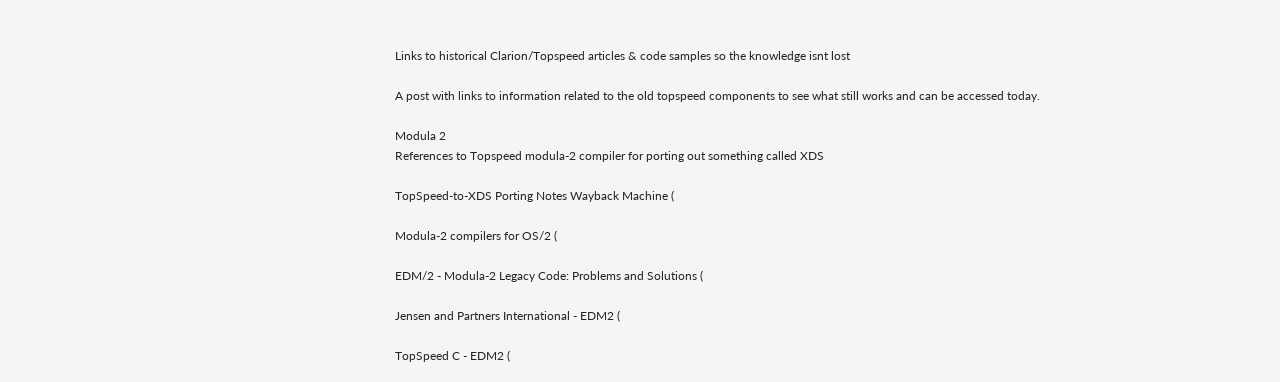Links to historical Clarion/Topspeed articles & code samples so the knowledge isnt lost

A post with links to information related to the old topspeed components to see what still works and can be accessed today.

Modula 2
References to Topspeed modula-2 compiler for porting out something called XDS

TopSpeed-to-XDS Porting Notes Wayback Machine (

Modula-2 compilers for OS/2 (

EDM/2 - Modula-2 Legacy Code: Problems and Solutions (

Jensen and Partners International - EDM2 (

TopSpeed C - EDM2 (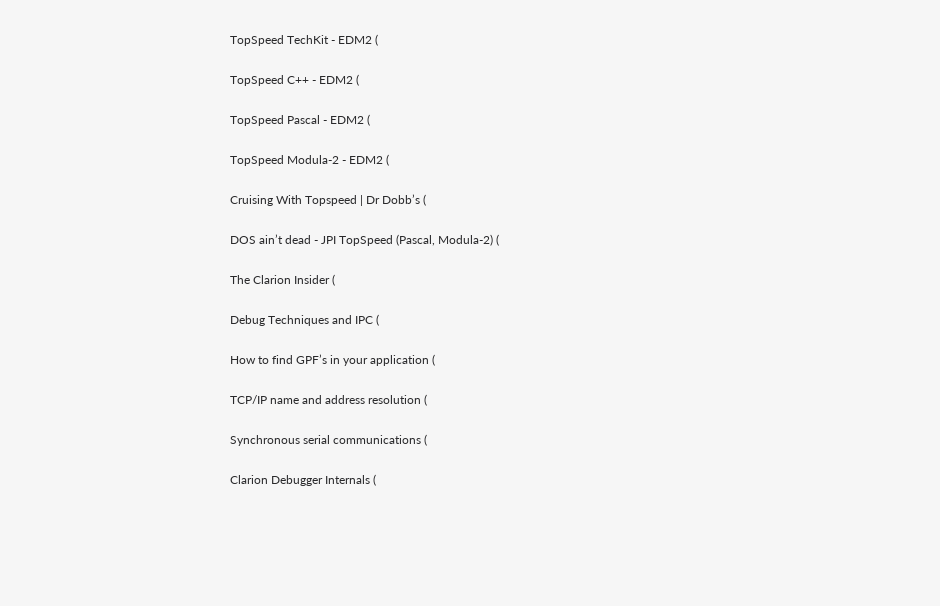TopSpeed TechKit - EDM2 (

TopSpeed C++ - EDM2 (

TopSpeed Pascal - EDM2 (

TopSpeed Modula-2 - EDM2 (

Cruising With Topspeed | Dr Dobb’s (

DOS ain’t dead - JPI TopSpeed (Pascal, Modula-2) (

The Clarion Insider (

Debug Techniques and IPC (

How to find GPF’s in your application (

TCP/IP name and address resolution (

Synchronous serial communications (

Clarion Debugger Internals (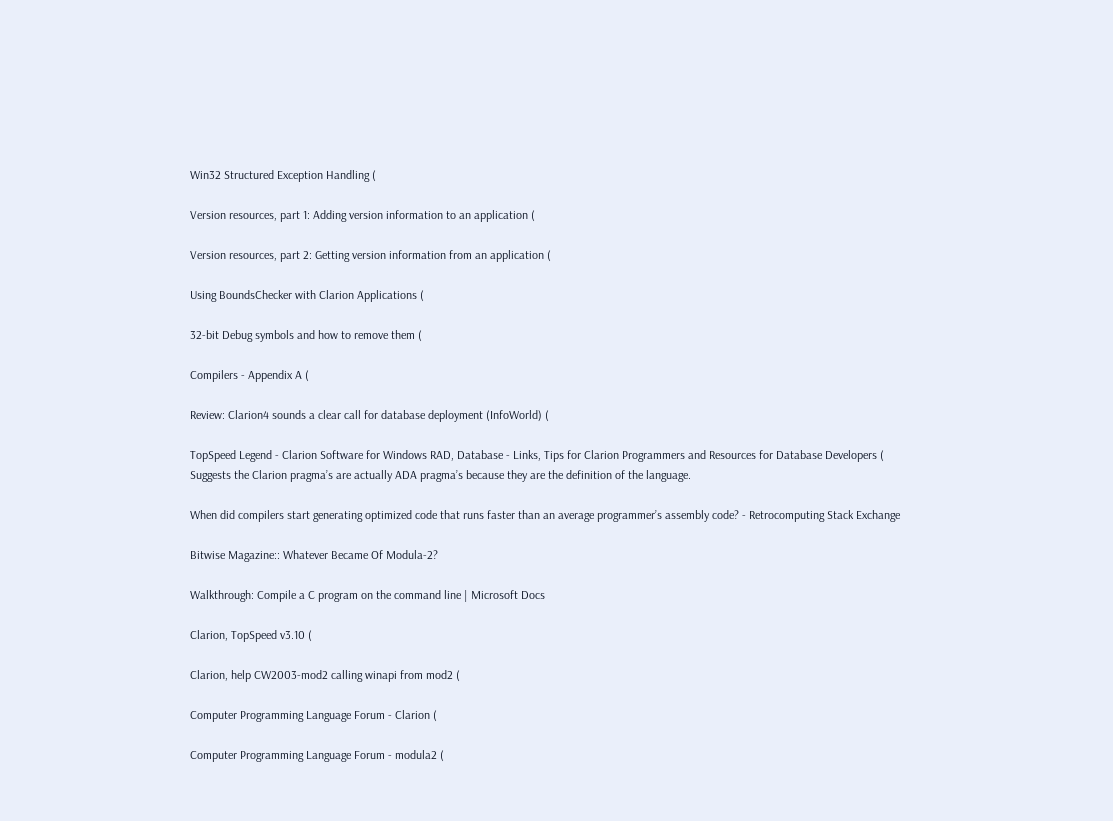Win32 Structured Exception Handling (

Version resources, part 1: Adding version information to an application (

Version resources, part 2: Getting version information from an application (

Using BoundsChecker with Clarion Applications (

32-bit Debug symbols and how to remove them (

Compilers - Appendix A (

Review: Clarion4 sounds a clear call for database deployment (InfoWorld) (

TopSpeed Legend - Clarion Software for Windows RAD, Database - Links, Tips for Clarion Programmers and Resources for Database Developers (
Suggests the Clarion pragma’s are actually ADA pragma’s because they are the definition of the language.

When did compilers start generating optimized code that runs faster than an average programmer’s assembly code? - Retrocomputing Stack Exchange

Bitwise Magazine:: Whatever Became Of Modula-2?

Walkthrough: Compile a C program on the command line | Microsoft Docs

Clarion, TopSpeed v3.10 (

Clarion, help CW2003-mod2 calling winapi from mod2 (

Computer Programming Language Forum - Clarion (

Computer Programming Language Forum - modula2 (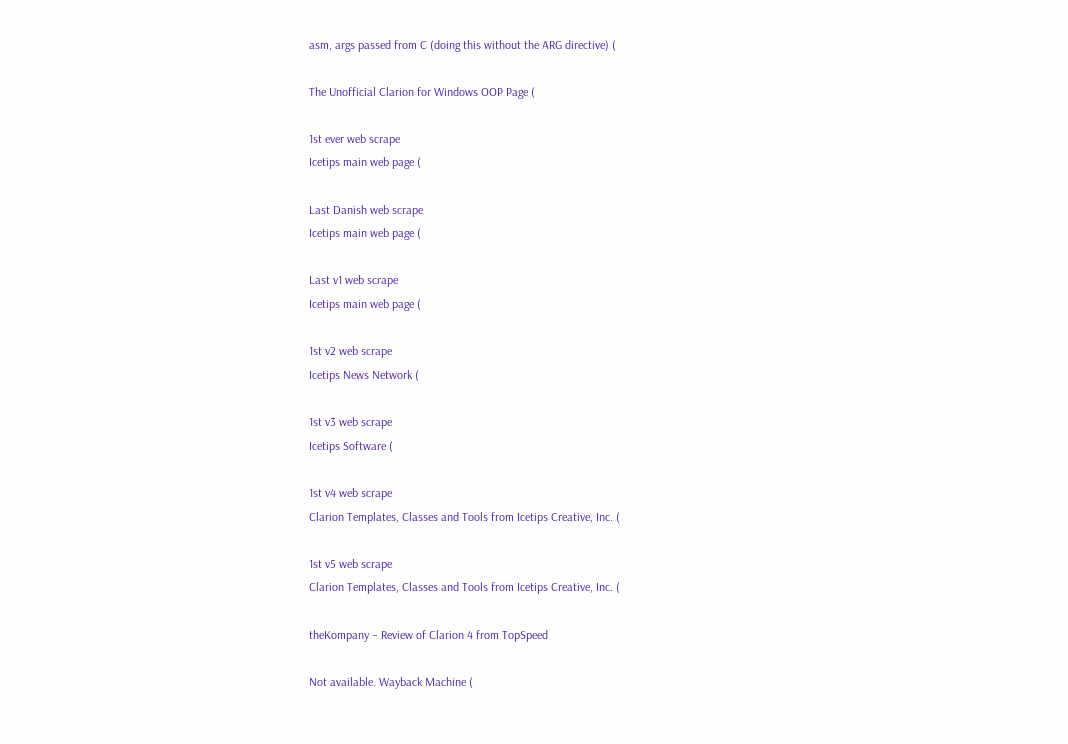asm, args passed from C (doing this without the ARG directive) (

The Unofficial Clarion for Windows OOP Page (

1st ever web scrape
Icetips main web page (

Last Danish web scrape
Icetips main web page (

Last v1 web scrape
Icetips main web page (

1st v2 web scrape
Icetips News Network (

1st v3 web scrape
Icetips Software (

1st v4 web scrape
Clarion Templates, Classes and Tools from Icetips Creative, Inc. (

1st v5 web scrape
Clarion Templates, Classes and Tools from Icetips Creative, Inc. (

theKompany – Review of Clarion 4 from TopSpeed

Not available. Wayback Machine (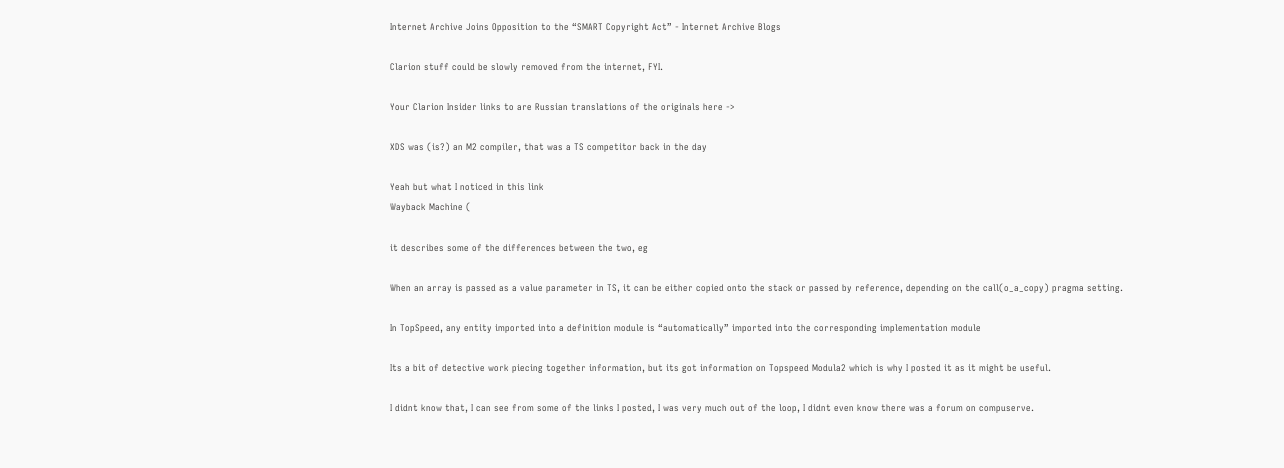Internet Archive Joins Opposition to the “SMART Copyright Act” - Internet Archive Blogs

Clarion stuff could be slowly removed from the internet, FYI.

Your Clarion Insider links to are Russian translations of the originals here ->

XDS was (is?) an M2 compiler, that was a TS competitor back in the day

Yeah but what I noticed in this link
Wayback Machine (

it describes some of the differences between the two, eg

When an array is passed as a value parameter in TS, it can be either copied onto the stack or passed by reference, depending on the call(o_a_copy) pragma setting.

In TopSpeed, any entity imported into a definition module is “automatically” imported into the corresponding implementation module

Its a bit of detective work piecing together information, but its got information on Topspeed Modula2 which is why I posted it as it might be useful.

I didnt know that, I can see from some of the links I posted, I was very much out of the loop, I didnt even know there was a forum on compuserve.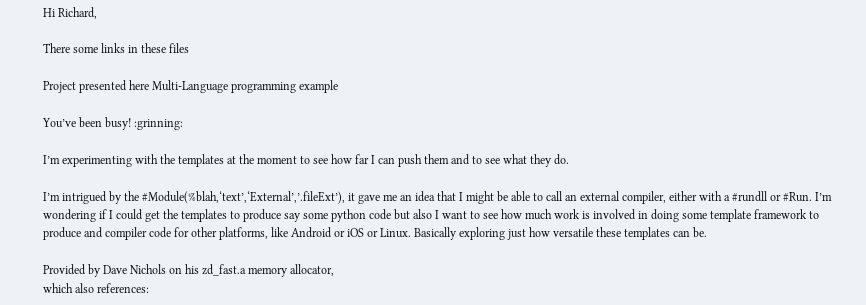Hi Richard,

There some links in these files

Project presented here Multi-Language programming example

You’ve been busy! :grinning:

I’m experimenting with the templates at the moment to see how far I can push them and to see what they do.

I’m intrigued by the #Module(%blah,‘text’,‘External’,’.fileExt’), it gave me an idea that I might be able to call an external compiler, either with a #rundll or #Run. I’m wondering if I could get the templates to produce say some python code but also I want to see how much work is involved in doing some template framework to produce and compiler code for other platforms, like Android or iOS or Linux. Basically exploring just how versatile these templates can be.

Provided by Dave Nichols on his zd_fast.a memory allocator,
which also references: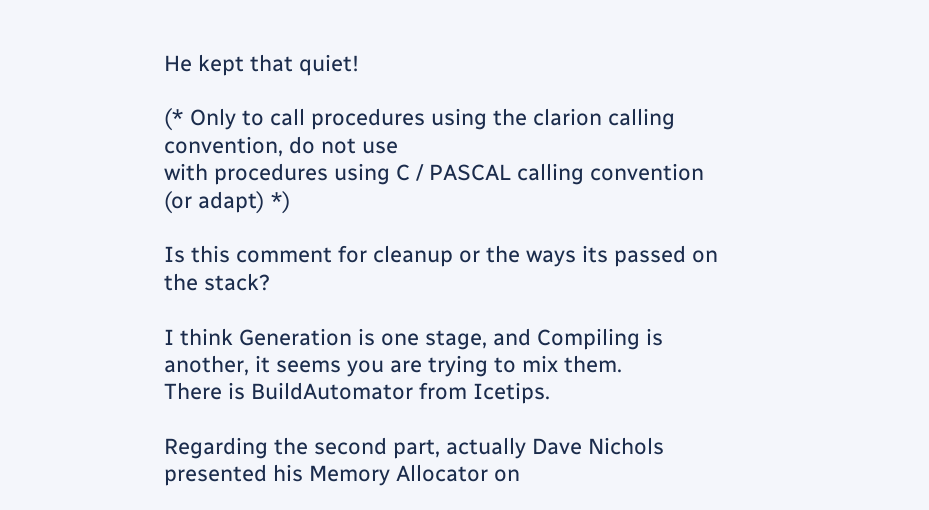He kept that quiet!

(* Only to call procedures using the clarion calling convention, do not use
with procedures using C / PASCAL calling convention (or adapt) *)

Is this comment for cleanup or the ways its passed on the stack?

I think Generation is one stage, and Compiling is another, it seems you are trying to mix them.
There is BuildAutomator from Icetips.

Regarding the second part, actually Dave Nichols presented his Memory Allocator on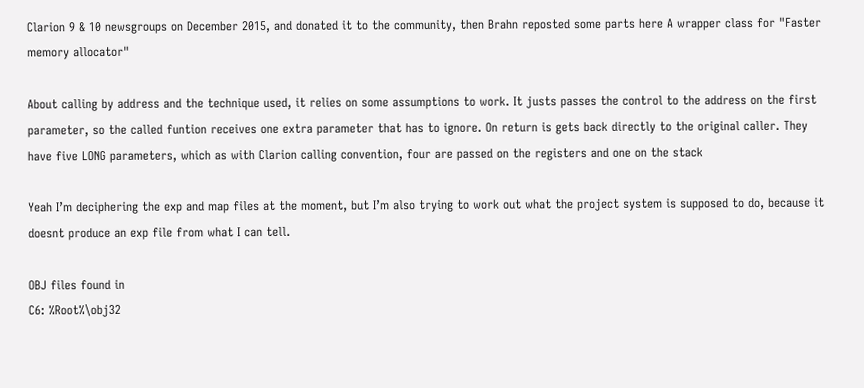Clarion 9 & 10 newsgroups on December 2015, and donated it to the community, then Brahn reposted some parts here A wrapper class for "Faster memory allocator"

About calling by address and the technique used, it relies on some assumptions to work. It justs passes the control to the address on the first parameter, so the called funtion receives one extra parameter that has to ignore. On return is gets back directly to the original caller. They have five LONG parameters, which as with Clarion calling convention, four are passed on the registers and one on the stack

Yeah I’m deciphering the exp and map files at the moment, but I’m also trying to work out what the project system is supposed to do, because it doesnt produce an exp file from what I can tell.

OBJ files found in
C6: %Root%\obj32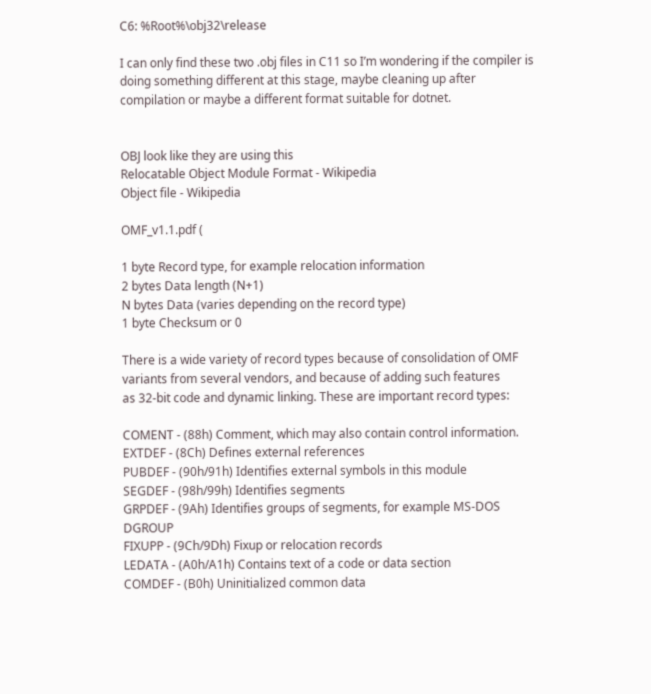C6: %Root%\obj32\release

I can only find these two .obj files in C11 so I’m wondering if the compiler is doing something different at this stage, maybe cleaning up after compilation or maybe a different format suitable for dotnet.


OBJ look like they are using this
Relocatable Object Module Format - Wikipedia
Object file - Wikipedia

OMF_v1.1.pdf (

1 byte Record type, for example relocation information
2 bytes Data length (N+1)
N bytes Data (varies depending on the record type)
1 byte Checksum or 0

There is a wide variety of record types because of consolidation of OMF variants from several vendors, and because of adding such features
as 32-bit code and dynamic linking. These are important record types:

COMENT - (88h) Comment, which may also contain control information.
EXTDEF - (8Ch) Defines external references
PUBDEF - (90h/91h) Identifies external symbols in this module
SEGDEF - (98h/99h) Identifies segments
GRPDEF - (9Ah) Identifies groups of segments, for example MS-DOS DGROUP
FIXUPP - (9Ch/9Dh) Fixup or relocation records
LEDATA - (A0h/A1h) Contains text of a code or data section
COMDEF - (B0h) Uninitialized common data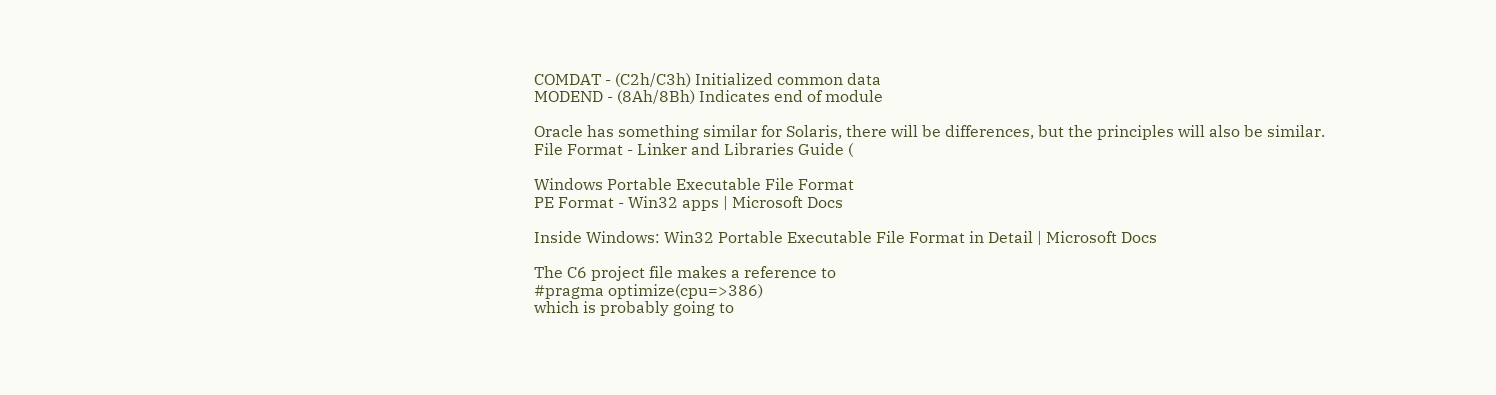COMDAT - (C2h/C3h) Initialized common data
MODEND - (8Ah/8Bh) Indicates end of module

Oracle has something similar for Solaris, there will be differences, but the principles will also be similar.
File Format - Linker and Libraries Guide (

Windows Portable Executable File Format
PE Format - Win32 apps | Microsoft Docs

Inside Windows: Win32 Portable Executable File Format in Detail | Microsoft Docs

The C6 project file makes a reference to
#pragma optimize(cpu=>386)
which is probably going to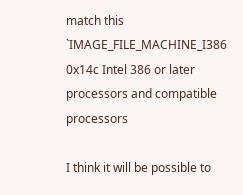match this
`IMAGE_FILE_MACHINE_I386 0x14c Intel 386 or later processors and compatible processors

I think it will be possible to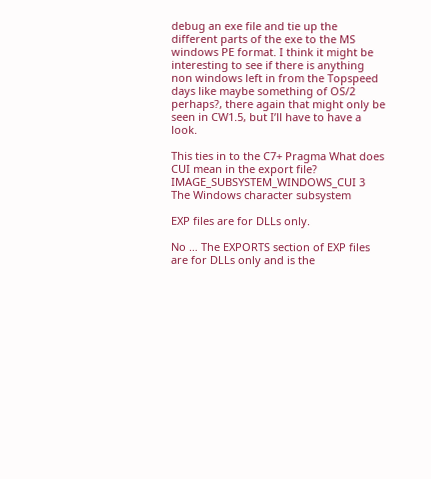debug an exe file and tie up the different parts of the exe to the MS windows PE format. I think it might be interesting to see if there is anything non windows left in from the Topspeed days like maybe something of OS/2 perhaps?, there again that might only be seen in CW1.5, but I’ll have to have a look.

This ties in to the C7+ Pragma What does CUI mean in the export file?
IMAGE_SUBSYSTEM_WINDOWS_CUI 3 The Windows character subsystem

EXP files are for DLLs only.

No … The EXPORTS section of EXP files are for DLLs only and is the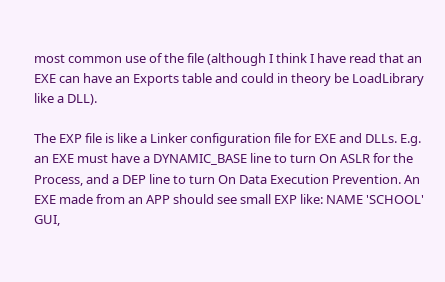most common use of the file (although I think I have read that an EXE can have an Exports table and could in theory be LoadLibrary like a DLL).

The EXP file is like a Linker configuration file for EXE and DLLs. E.g. an EXE must have a DYNAMIC_BASE line to turn On ASLR for the Process, and a DEP line to turn On Data Execution Prevention. An EXE made from an APP should see small EXP like: NAME 'SCHOOL' GUI,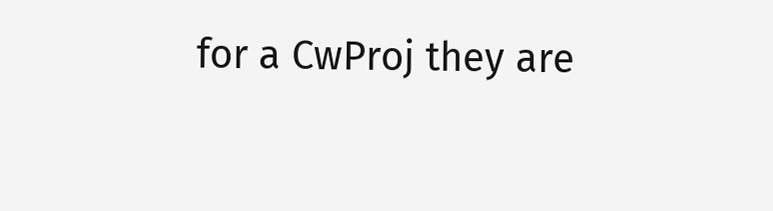for a CwProj they are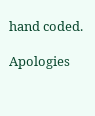hand coded.

Apologies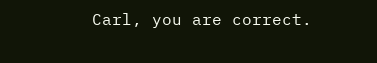Carl, you are correct.